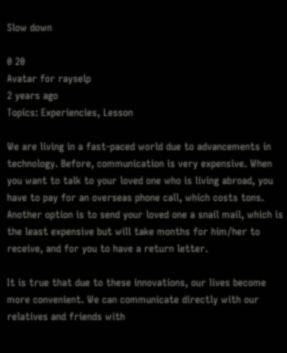Slow down

0 20
Avatar for rayselp
2 years ago
Topics: Experiencies, Lesson

We are living in a fast-paced world due to advancements in technology. Before, communication is very expensive. When you want to talk to your loved one who is living abroad, you have to pay for an overseas phone call, which costs tons. Another option is to send your loved one a snail mail, which is the least expensive but will take months for him/her to receive, and for you to have a return letter.

It is true that due to these innovations, our lives become more convenient. We can communicate directly with our relatives and friends with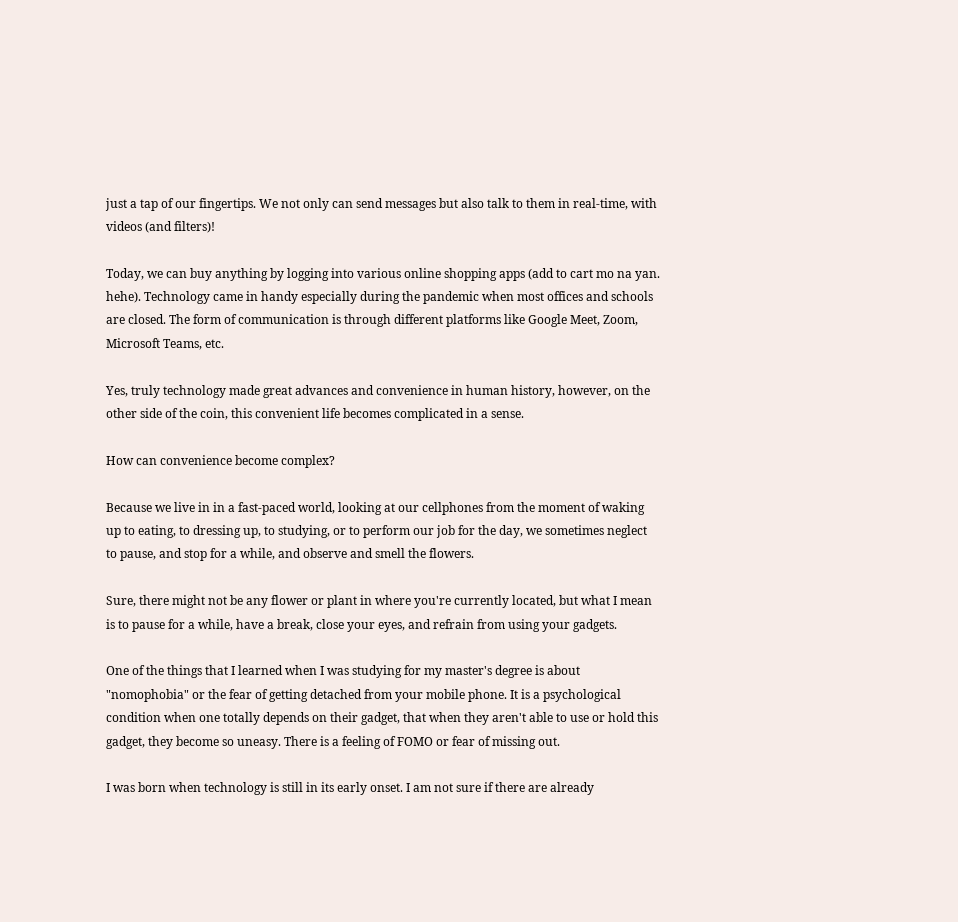just a tap of our fingertips. We not only can send messages but also talk to them in real-time, with videos (and filters)!

Today, we can buy anything by logging into various online shopping apps (add to cart mo na yan. hehe). Technology came in handy especially during the pandemic when most offices and schools are closed. The form of communication is through different platforms like Google Meet, Zoom, Microsoft Teams, etc.

Yes, truly technology made great advances and convenience in human history, however, on the other side of the coin, this convenient life becomes complicated in a sense.

How can convenience become complex?

Because we live in in a fast-paced world, looking at our cellphones from the moment of waking up to eating, to dressing up, to studying, or to perform our job for the day, we sometimes neglect to pause, and stop for a while, and observe and smell the flowers.

Sure, there might not be any flower or plant in where you're currently located, but what I mean is to pause for a while, have a break, close your eyes, and refrain from using your gadgets.

One of the things that I learned when I was studying for my master's degree is about "nomophobia" or the fear of getting detached from your mobile phone. It is a psychological condition when one totally depends on their gadget, that when they aren't able to use or hold this gadget, they become so uneasy. There is a feeling of FOMO or fear of missing out.

I was born when technology is still in its early onset. I am not sure if there are already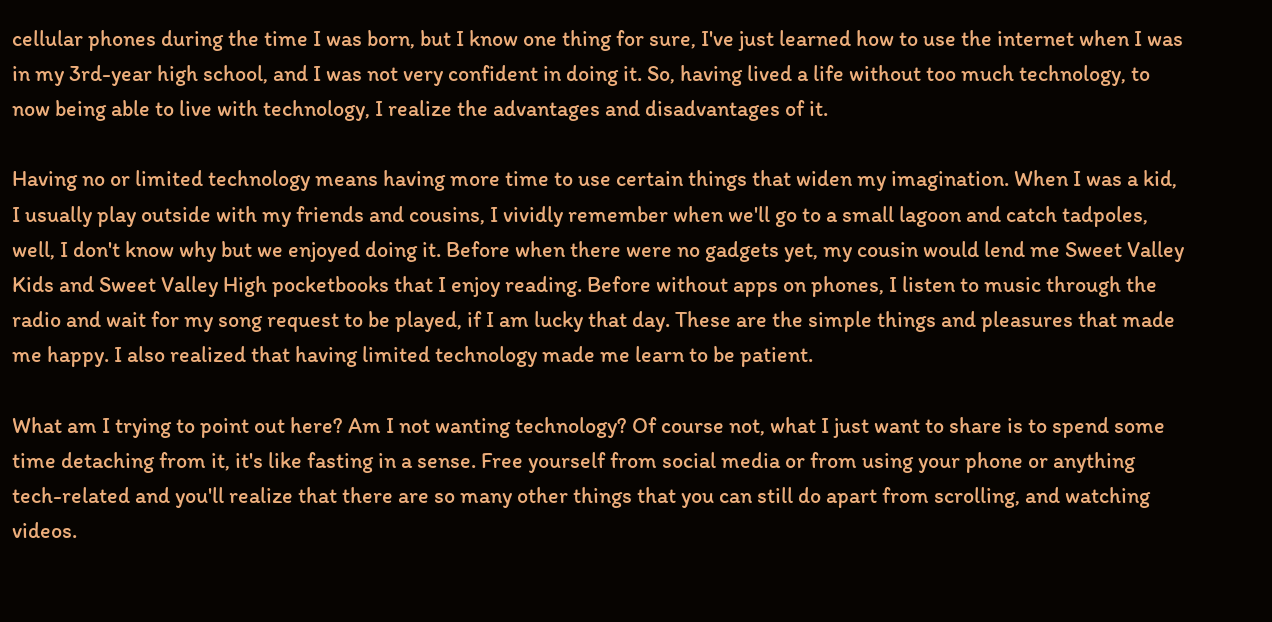cellular phones during the time I was born, but I know one thing for sure, I've just learned how to use the internet when I was in my 3rd-year high school, and I was not very confident in doing it. So, having lived a life without too much technology, to now being able to live with technology, I realize the advantages and disadvantages of it.

Having no or limited technology means having more time to use certain things that widen my imagination. When I was a kid, I usually play outside with my friends and cousins, I vividly remember when we'll go to a small lagoon and catch tadpoles, well, I don't know why but we enjoyed doing it. Before when there were no gadgets yet, my cousin would lend me Sweet Valley Kids and Sweet Valley High pocketbooks that I enjoy reading. Before without apps on phones, I listen to music through the radio and wait for my song request to be played, if I am lucky that day. These are the simple things and pleasures that made me happy. I also realized that having limited technology made me learn to be patient.

What am I trying to point out here? Am I not wanting technology? Of course not, what I just want to share is to spend some time detaching from it, it's like fasting in a sense. Free yourself from social media or from using your phone or anything tech-related and you'll realize that there are so many other things that you can still do apart from scrolling, and watching videos.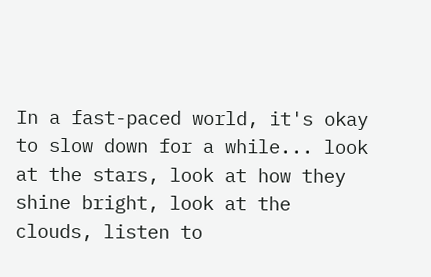In a fast-paced world, it's okay to slow down for a while... look at the stars, look at how they shine bright, look at the clouds, listen to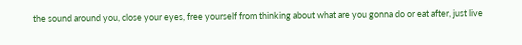the sound around you, close your eyes, free yourself from thinking about what are you gonna do or eat after, just live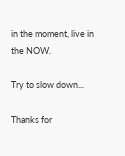in the moment, live in the NOW.

Try to slow down...

Thanks for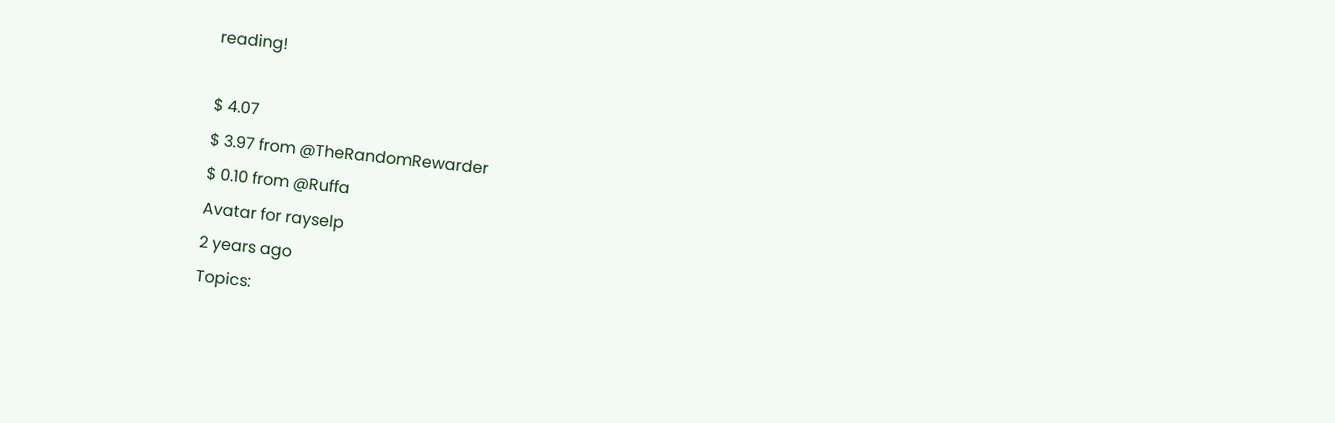reading!

$ 4.07
$ 3.97 from @TheRandomRewarder
$ 0.10 from @Ruffa
Avatar for rayselp
2 years ago
Topics: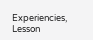Experiencies, Lesson